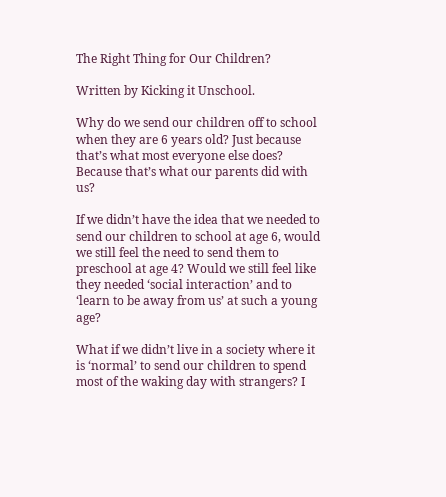The Right Thing for Our Children?

Written by Kicking it Unschool.

Why do we send our children off to school when they are 6 years old? Just because that’s what most everyone else does? Because that’s what our parents did with us?

If we didn’t have the idea that we needed to send our children to school at age 6, would we still feel the need to send them to preschool at age 4? Would we still feel like they needed ‘social interaction’ and to ‘learn to be away from us’ at such a young age?

What if we didn’t live in a society where it is ‘normal’ to send our children to spend most of the waking day with strangers? I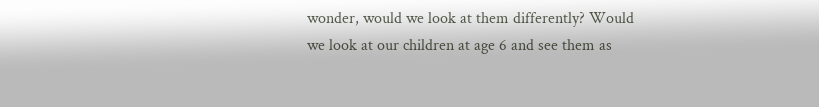wonder, would we look at them differently? Would we look at our children at age 6 and see them as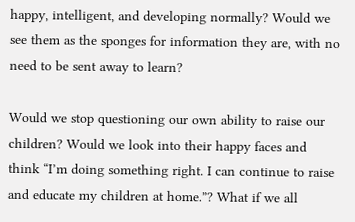happy, intelligent, and developing normally? Would we see them as the sponges for information they are, with no need to be sent away to learn?

Would we stop questioning our own ability to raise our children? Would we look into their happy faces and think “I’m doing something right. I can continue to raise and educate my children at home.”? What if we all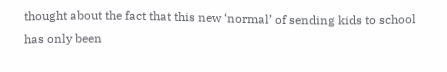thought about the fact that this new ‘normal’ of sending kids to school has only been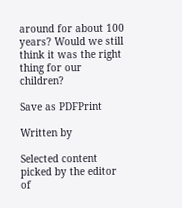around for about 100 years? Would we still think it was the right thing for our children?

Save as PDFPrint

Written by

Selected content picked by the editor of